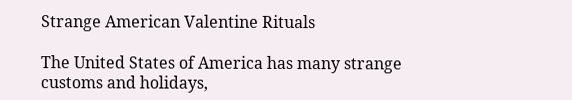Strange American Valentine Rituals

The United States of America has many strange customs and holidays,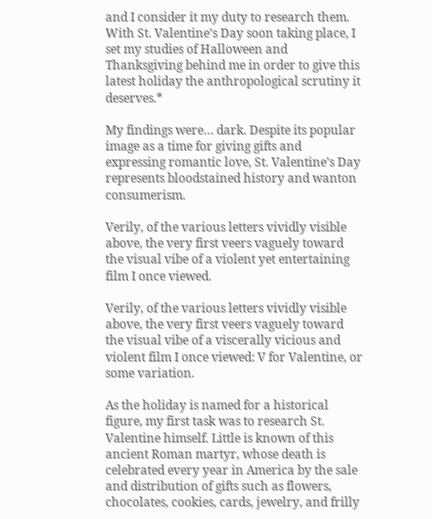and I consider it my duty to research them. With St. Valentine’s Day soon taking place, I set my studies of Halloween and Thanksgiving behind me in order to give this latest holiday the anthropological scrutiny it deserves.*

My findings were… dark. Despite its popular image as a time for giving gifts and expressing romantic love, St. Valentine’s Day represents bloodstained history and wanton consumerism.

Verily, of the various letters vividly visible above, the very first veers vaguely toward the visual vibe of a violent yet entertaining film I once viewed.

Verily, of the various letters vividly visible above, the very first veers vaguely toward the visual vibe of a viscerally vicious and violent film I once viewed: V for Valentine, or some variation.

As the holiday is named for a historical figure, my first task was to research St. Valentine himself. Little is known of this ancient Roman martyr, whose death is celebrated every year in America by the sale and distribution of gifts such as flowers, chocolates, cookies, cards, jewelry, and frilly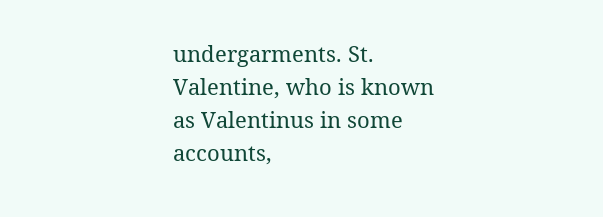undergarments. St. Valentine, who is known as Valentinus in some accounts,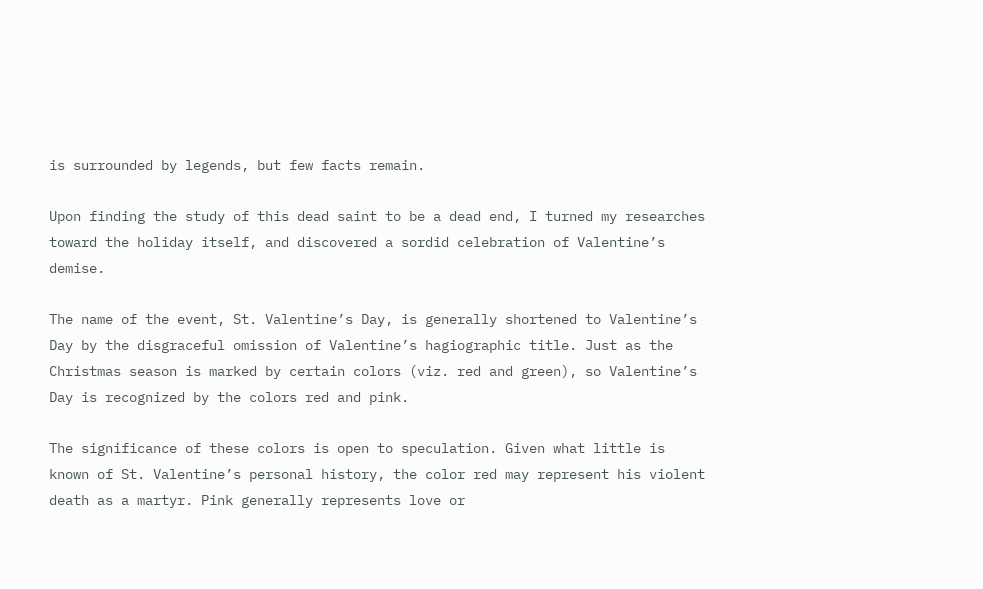is surrounded by legends, but few facts remain.

Upon finding the study of this dead saint to be a dead end, I turned my researches toward the holiday itself, and discovered a sordid celebration of Valentine’s demise.

The name of the event, St. Valentine’s Day, is generally shortened to Valentine’s Day by the disgraceful omission of Valentine’s hagiographic title. Just as the Christmas season is marked by certain colors (viz. red and green), so Valentine’s Day is recognized by the colors red and pink.

The significance of these colors is open to speculation. Given what little is known of St. Valentine’s personal history, the color red may represent his violent death as a martyr. Pink generally represents love or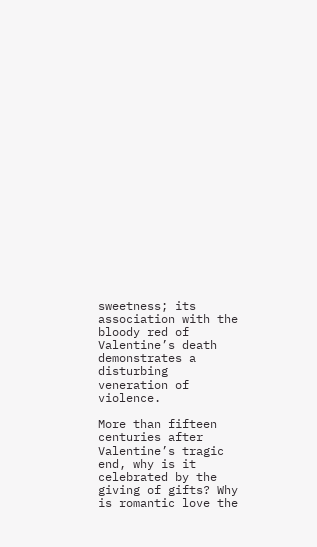sweetness; its association with the bloody red of Valentine’s death demonstrates a disturbing veneration of violence.

More than fifteen centuries after Valentine’s tragic end, why is it celebrated by the giving of gifts? Why is romantic love the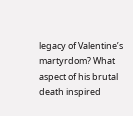legacy of Valentine’s martyrdom? What aspect of his brutal death inspired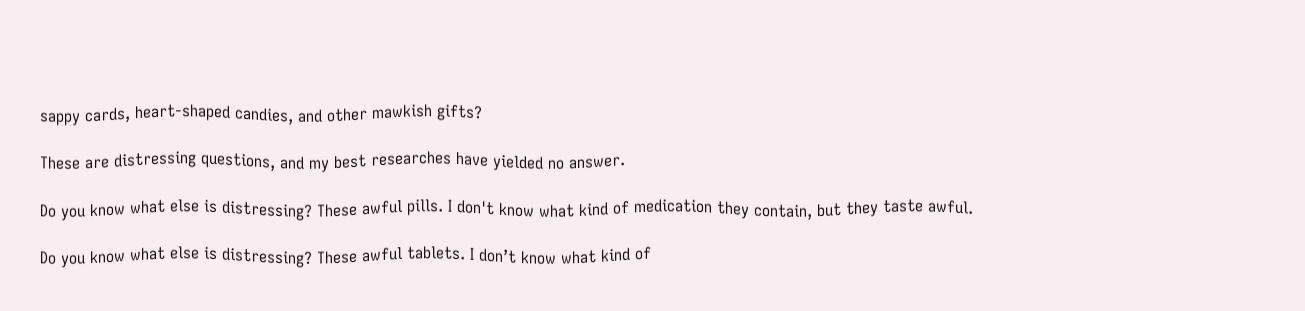sappy cards, heart-shaped candies, and other mawkish gifts?

These are distressing questions, and my best researches have yielded no answer.

Do you know what else is distressing? These awful pills. I don't know what kind of medication they contain, but they taste awful.

Do you know what else is distressing? These awful tablets. I don’t know what kind of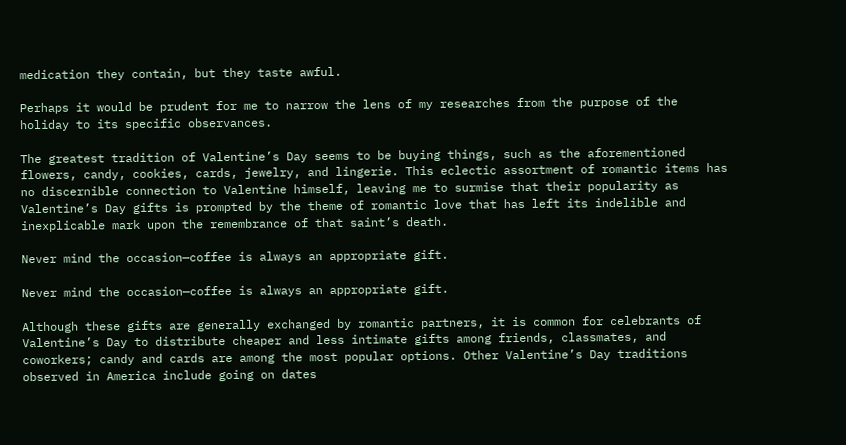medication they contain, but they taste awful.

Perhaps it would be prudent for me to narrow the lens of my researches from the purpose of the holiday to its specific observances.

The greatest tradition of Valentine’s Day seems to be buying things, such as the aforementioned flowers, candy, cookies, cards, jewelry, and lingerie. This eclectic assortment of romantic items has no discernible connection to Valentine himself, leaving me to surmise that their popularity as Valentine’s Day gifts is prompted by the theme of romantic love that has left its indelible and inexplicable mark upon the remembrance of that saint’s death.

Never mind the occasion—coffee is always an appropriate gift.

Never mind the occasion—coffee is always an appropriate gift.

Although these gifts are generally exchanged by romantic partners, it is common for celebrants of Valentine’s Day to distribute cheaper and less intimate gifts among friends, classmates, and coworkers; candy and cards are among the most popular options. Other Valentine’s Day traditions observed in America include going on dates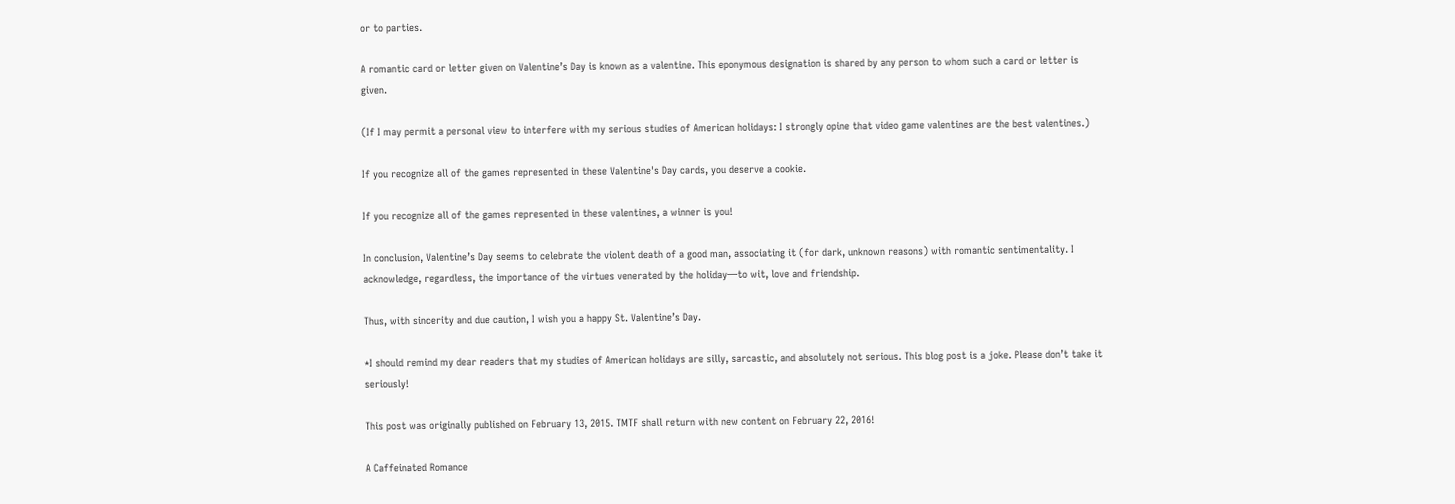or to parties.

A romantic card or letter given on Valentine’s Day is known as a valentine. This eponymous designation is shared by any person to whom such a card or letter is given.

(If I may permit a personal view to interfere with my serious studies of American holidays: I strongly opine that video game valentines are the best valentines.)

If you recognize all of the games represented in these Valentine's Day cards, you deserve a cookie.

If you recognize all of the games represented in these valentines, a winner is you!

In conclusion, Valentine’s Day seems to celebrate the violent death of a good man, associating it (for dark, unknown reasons) with romantic sentimentality. I acknowledge, regardless, the importance of the virtues venerated by the holiday—to wit, love and friendship.

Thus, with sincerity and due caution, I wish you a happy St. Valentine’s Day.

*I should remind my dear readers that my studies of American holidays are silly, sarcastic, and absolutely not serious. This blog post is a joke. Please don’t take it seriously!

This post was originally published on February 13, 2015. TMTF shall return with new content on February 22, 2016!

A Caffeinated Romance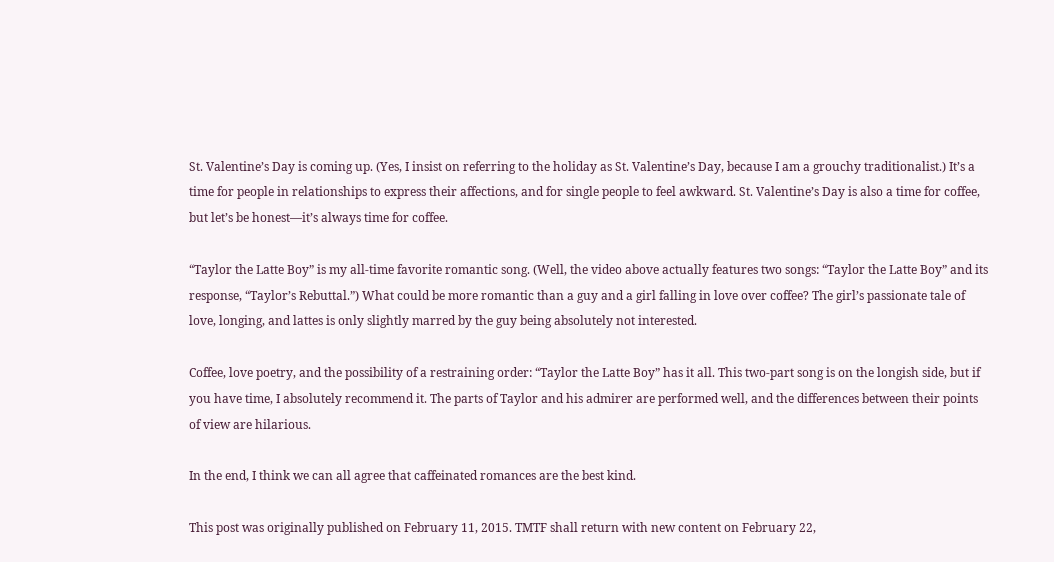St. Valentine’s Day is coming up. (Yes, I insist on referring to the holiday as St. Valentine’s Day, because I am a grouchy traditionalist.) It’s a time for people in relationships to express their affections, and for single people to feel awkward. St. Valentine’s Day is also a time for coffee, but let’s be honest—it’s always time for coffee.

“Taylor the Latte Boy” is my all-time favorite romantic song. (Well, the video above actually features two songs: “Taylor the Latte Boy” and its response, “Taylor’s Rebuttal.”) What could be more romantic than a guy and a girl falling in love over coffee? The girl’s passionate tale of love, longing, and lattes is only slightly marred by the guy being absolutely not interested.

Coffee, love poetry, and the possibility of a restraining order: “Taylor the Latte Boy” has it all. This two-part song is on the longish side, but if you have time, I absolutely recommend it. The parts of Taylor and his admirer are performed well, and the differences between their points of view are hilarious.

In the end, I think we can all agree that caffeinated romances are the best kind.

This post was originally published on February 11, 2015. TMTF shall return with new content on February 22,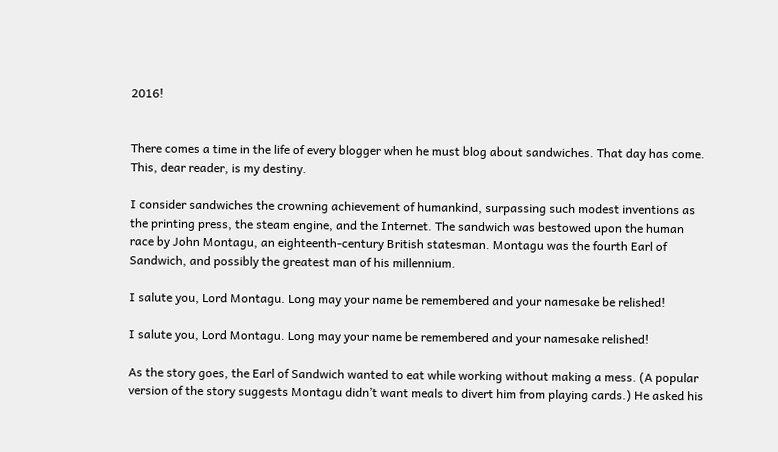2016!


There comes a time in the life of every blogger when he must blog about sandwiches. That day has come. This, dear reader, is my destiny.

I consider sandwiches the crowning achievement of humankind, surpassing such modest inventions as the printing press, the steam engine, and the Internet. The sandwich was bestowed upon the human race by John Montagu, an eighteenth-century British statesman. Montagu was the fourth Earl of Sandwich, and possibly the greatest man of his millennium.

I salute you, Lord Montagu. Long may your name be remembered and your namesake be relished!

I salute you, Lord Montagu. Long may your name be remembered and your namesake relished!

As the story goes, the Earl of Sandwich wanted to eat while working without making a mess. (A popular version of the story suggests Montagu didn’t want meals to divert him from playing cards.) He asked his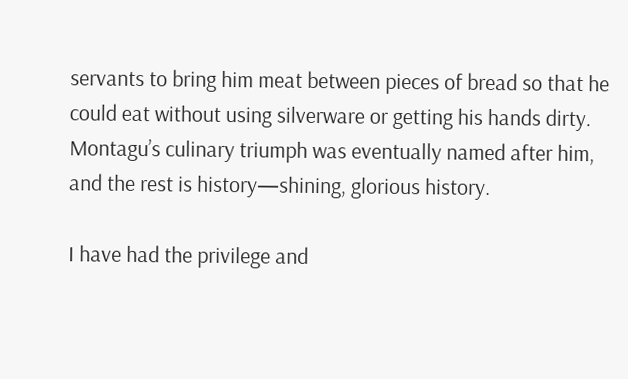servants to bring him meat between pieces of bread so that he could eat without using silverware or getting his hands dirty. Montagu’s culinary triumph was eventually named after him, and the rest is history—shining, glorious history.

I have had the privilege and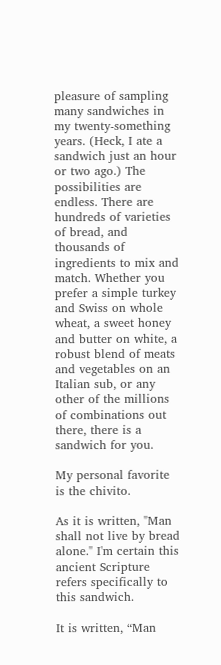pleasure of sampling many sandwiches in my twenty-something years. (Heck, I ate a sandwich just an hour or two ago.) The possibilities are endless. There are hundreds of varieties of bread, and thousands of ingredients to mix and match. Whether you prefer a simple turkey and Swiss on whole wheat, a sweet honey and butter on white, a robust blend of meats and vegetables on an Italian sub, or any other of the millions of combinations out there, there is a sandwich for you.

My personal favorite is the chivito.

As it is written, "Man shall not live by bread alone." I'm certain this ancient Scripture refers specifically to this sandwich.

It is written, “Man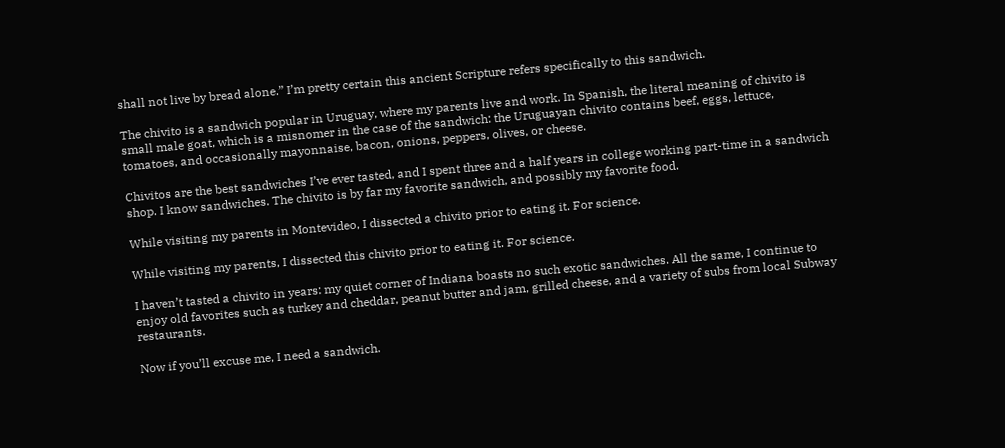shall not live by bread alone.” I’m pretty certain this ancient Scripture refers specifically to this sandwich.

The chivito is a sandwich popular in Uruguay, where my parents live and work. In Spanish, the literal meaning of chivito is small male goat, which is a misnomer in the case of the sandwich: the Uruguayan chivito contains beef, eggs, lettuce, tomatoes, and occasionally mayonnaise, bacon, onions, peppers, olives, or cheese.

Chivitos are the best sandwiches I’ve ever tasted, and I spent three and a half years in college working part-time in a sandwich shop. I know sandwiches. The chivito is by far my favorite sandwich, and possibly my favorite food.

While visiting my parents in Montevideo, I dissected a chivito prior to eating it. For science.

While visiting my parents, I dissected this chivito prior to eating it. For science.

I haven’t tasted a chivito in years: my quiet corner of Indiana boasts no such exotic sandwiches. All the same, I continue to enjoy old favorites such as turkey and cheddar, peanut butter and jam, grilled cheese, and a variety of subs from local Subway restaurants.

Now if you’ll excuse me, I need a sandwich.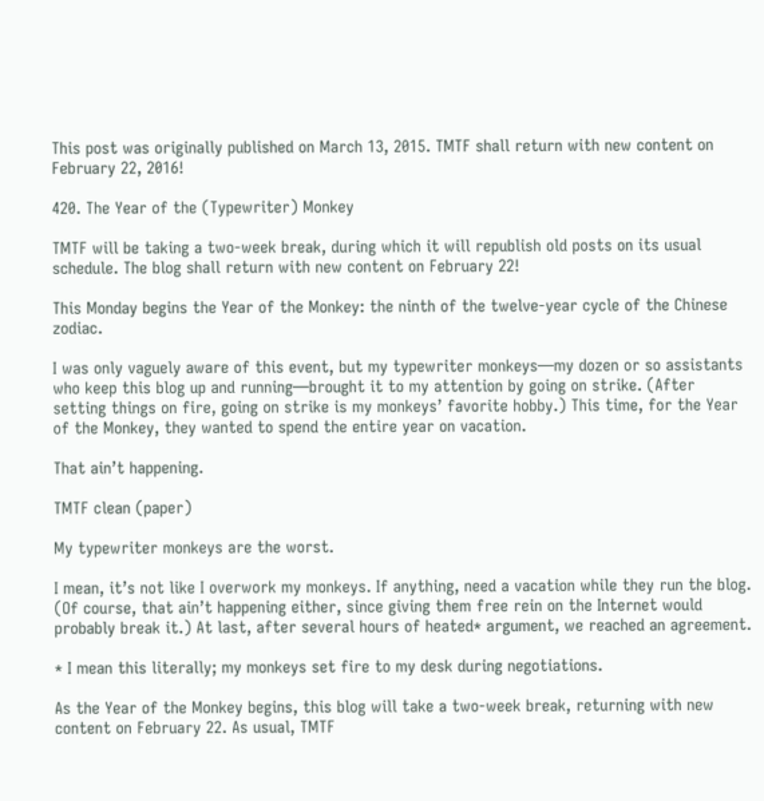This post was originally published on March 13, 2015. TMTF shall return with new content on February 22, 2016!

420. The Year of the (Typewriter) Monkey

TMTF will be taking a two-week break, during which it will republish old posts on its usual schedule. The blog shall return with new content on February 22!

This Monday begins the Year of the Monkey: the ninth of the twelve-year cycle of the Chinese zodiac.

I was only vaguely aware of this event, but my typewriter monkeys—my dozen or so assistants who keep this blog up and running—brought it to my attention by going on strike. (After setting things on fire, going on strike is my monkeys’ favorite hobby.) This time, for the Year of the Monkey, they wanted to spend the entire year on vacation.

That ain’t happening.

TMTF clean (paper)

My typewriter monkeys are the worst.

I mean, it’s not like I overwork my monkeys. If anything, need a vacation while they run the blog. (Of course, that ain’t happening either, since giving them free rein on the Internet would probably break it.) At last, after several hours of heated* argument, we reached an agreement.

* I mean this literally; my monkeys set fire to my desk during negotiations.

As the Year of the Monkey begins, this blog will take a two-week break, returning with new content on February 22. As usual, TMTF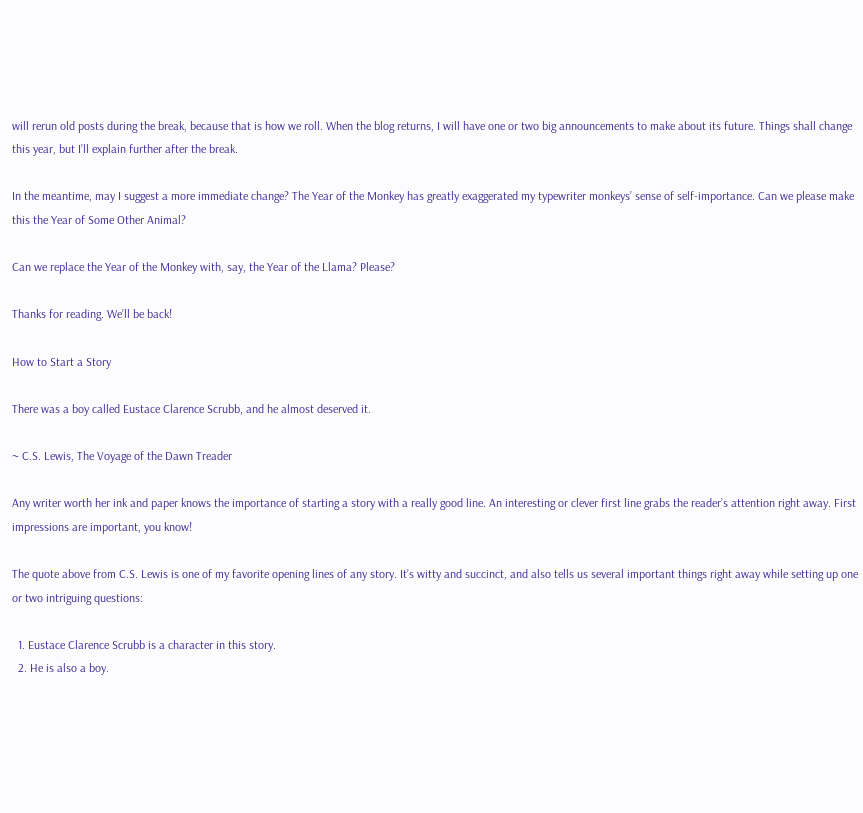will rerun old posts during the break, because that is how we roll. When the blog returns, I will have one or two big announcements to make about its future. Things shall change this year, but I’ll explain further after the break.

In the meantime, may I suggest a more immediate change? The Year of the Monkey has greatly exaggerated my typewriter monkeys’ sense of self-importance. Can we please make this the Year of Some Other Animal?

Can we replace the Year of the Monkey with, say, the Year of the Llama? Please?

Thanks for reading. We’ll be back!

How to Start a Story

There was a boy called Eustace Clarence Scrubb, and he almost deserved it.

~ C.S. Lewis, The Voyage of the Dawn Treader

Any writer worth her ink and paper knows the importance of starting a story with a really good line. An interesting or clever first line grabs the reader’s attention right away. First impressions are important, you know!

The quote above from C.S. Lewis is one of my favorite opening lines of any story. It’s witty and succinct, and also tells us several important things right away while setting up one or two intriguing questions:

  1. Eustace Clarence Scrubb is a character in this story.
  2. He is also a boy.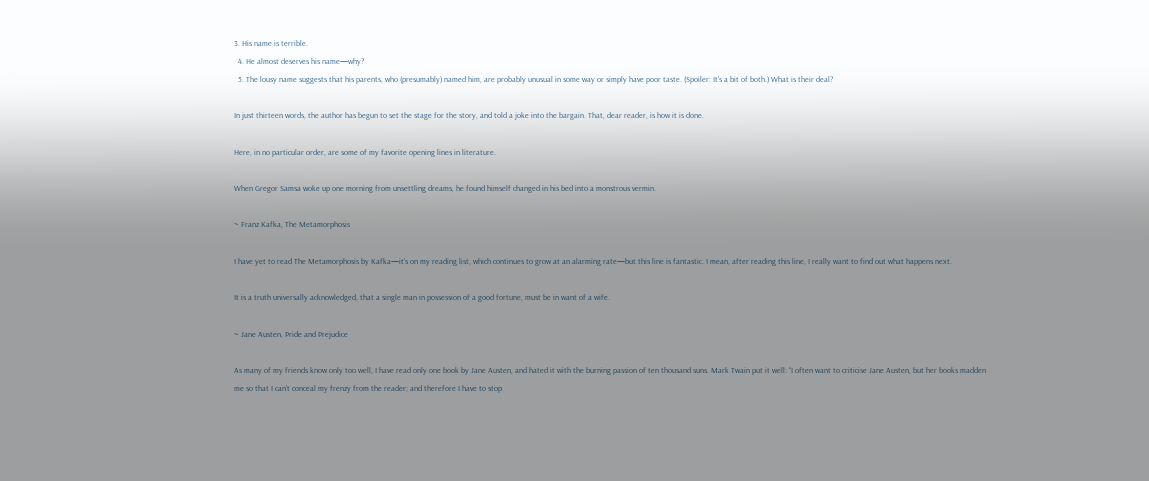3. His name is terrible.
  4. He almost deserves his name—why?
  5. The lousy name suggests that his parents, who (presumably) named him, are probably unusual in some way or simply have poor taste. (Spoiler: It’s a bit of both.) What is their deal?

In just thirteen words, the author has begun to set the stage for the story, and told a joke into the bargain. That, dear reader, is how it is done.

Here, in no particular order, are some of my favorite opening lines in literature.

When Gregor Samsa woke up one morning from unsettling dreams, he found himself changed in his bed into a monstrous vermin.

~ Franz Kafka, The Metamorphosis

I have yet to read The Metamorphosis by Kafka—it’s on my reading list, which continues to grow at an alarming rate—but this line is fantastic. I mean, after reading this line, I really want to find out what happens next.

It is a truth universally acknowledged, that a single man in possession of a good fortune, must be in want of a wife.

~ Jane Austen, Pride and Prejudice

As many of my friends know only too well, I have read only one book by Jane Austen, and hated it with the burning passion of ten thousand suns. Mark Twain put it well: “I often want to criticise Jane Austen, but her books madden me so that I can’t conceal my frenzy from the reader; and therefore I have to stop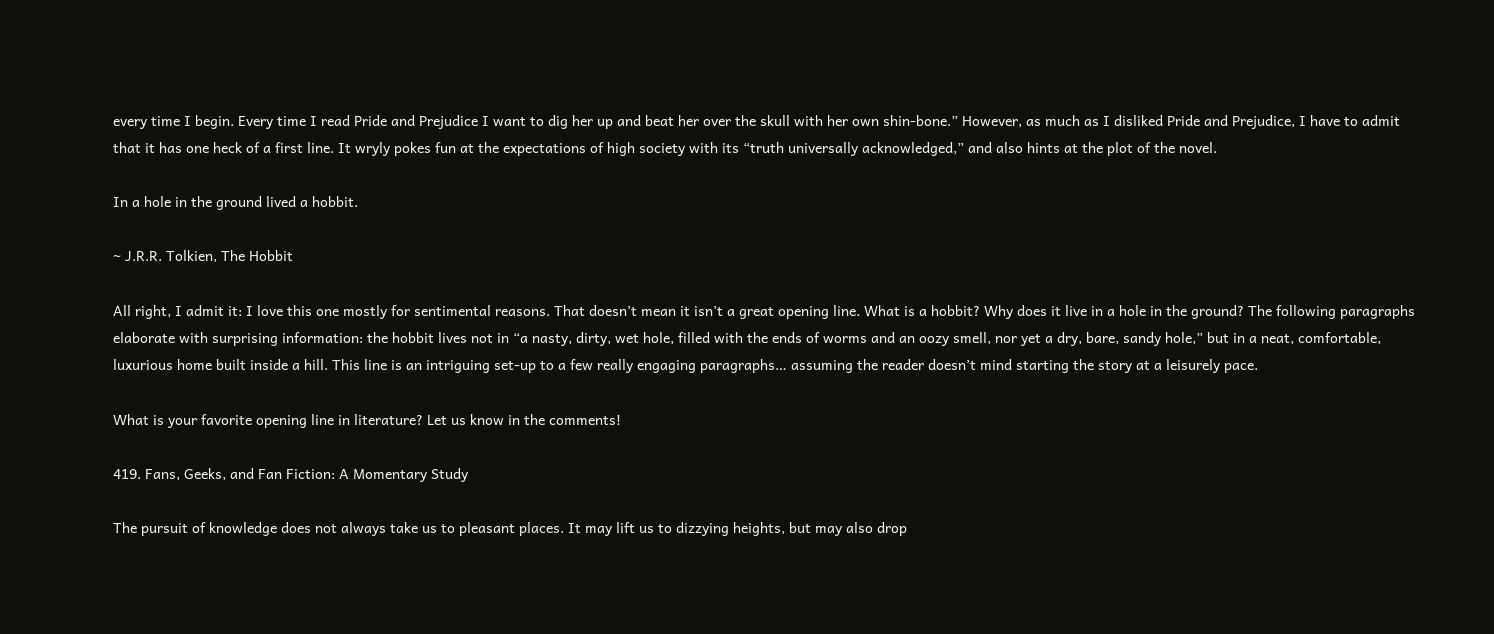every time I begin. Every time I read Pride and Prejudice I want to dig her up and beat her over the skull with her own shin-bone.” However, as much as I disliked Pride and Prejudice, I have to admit that it has one heck of a first line. It wryly pokes fun at the expectations of high society with its “truth universally acknowledged,” and also hints at the plot of the novel.

In a hole in the ground lived a hobbit.

~ J.R.R. Tolkien, The Hobbit

All right, I admit it: I love this one mostly for sentimental reasons. That doesn’t mean it isn’t a great opening line. What is a hobbit? Why does it live in a hole in the ground? The following paragraphs elaborate with surprising information: the hobbit lives not in “a nasty, dirty, wet hole, filled with the ends of worms and an oozy smell, nor yet a dry, bare, sandy hole,” but in a neat, comfortable, luxurious home built inside a hill. This line is an intriguing set-up to a few really engaging paragraphs… assuming the reader doesn’t mind starting the story at a leisurely pace.

What is your favorite opening line in literature? Let us know in the comments!

419. Fans, Geeks, and Fan Fiction: A Momentary Study

The pursuit of knowledge does not always take us to pleasant places. It may lift us to dizzying heights, but may also drop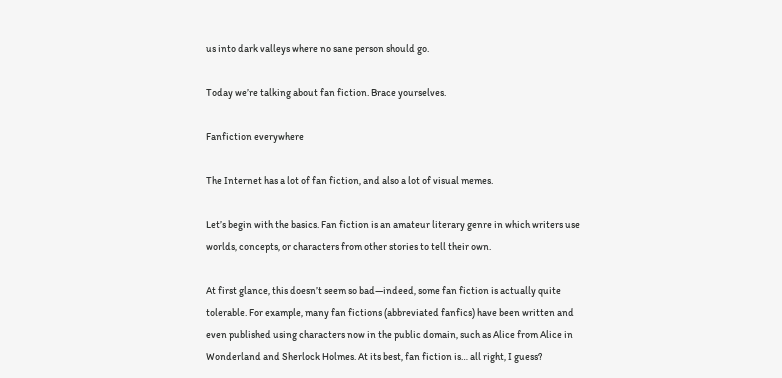us into dark valleys where no sane person should go.

Today we’re talking about fan fiction. Brace yourselves.

Fanfiction everywhere

The Internet has a lot of fan fiction, and also a lot of visual memes.

Let’s begin with the basics. Fan fiction is an amateur literary genre in which writers use worlds, concepts, or characters from other stories to tell their own.

At first glance, this doesn’t seem so bad—indeed, some fan fiction is actually quite tolerable. For example, many fan fictions (abbreviated fanfics) have been written and even published using characters now in the public domain, such as Alice from Alice in Wonderland and Sherlock Holmes. At its best, fan fiction is… all right, I guess?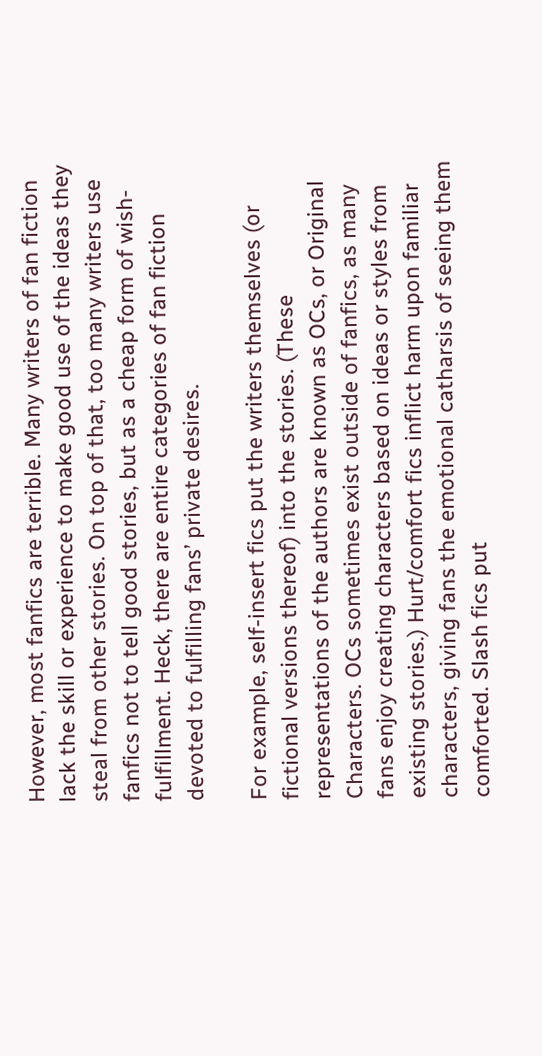However, most fanfics are terrible. Many writers of fan fiction lack the skill or experience to make good use of the ideas they steal from other stories. On top of that, too many writers use fanfics not to tell good stories, but as a cheap form of wish-fulfillment. Heck, there are entire categories of fan fiction devoted to fulfilling fans’ private desires.

For example, self-insert fics put the writers themselves (or fictional versions thereof) into the stories. (These representations of the authors are known as OCs, or Original Characters. OCs sometimes exist outside of fanfics, as many fans enjoy creating characters based on ideas or styles from existing stories.) Hurt/comfort fics inflict harm upon familiar characters, giving fans the emotional catharsis of seeing them comforted. Slash fics put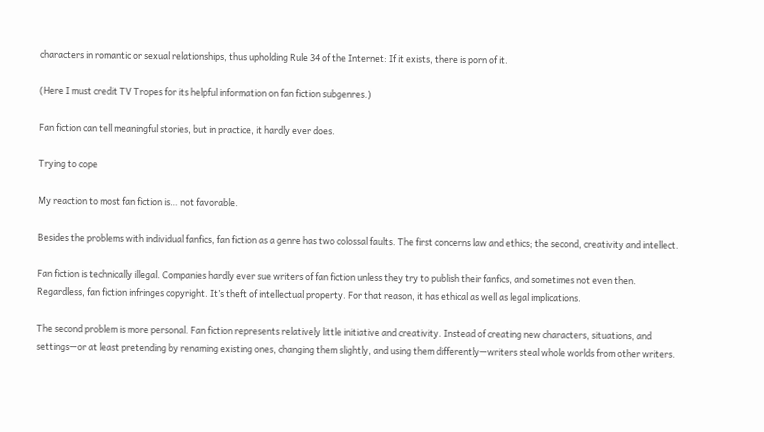characters in romantic or sexual relationships, thus upholding Rule 34 of the Internet: If it exists, there is porn of it.

(Here I must credit TV Tropes for its helpful information on fan fiction subgenres.)

Fan fiction can tell meaningful stories, but in practice, it hardly ever does.

Trying to cope

My reaction to most fan fiction is… not favorable.

Besides the problems with individual fanfics, fan fiction as a genre has two colossal faults. The first concerns law and ethics; the second, creativity and intellect.

Fan fiction is technically illegal. Companies hardly ever sue writers of fan fiction unless they try to publish their fanfics, and sometimes not even then. Regardless, fan fiction infringes copyright. It’s theft of intellectual property. For that reason, it has ethical as well as legal implications.

The second problem is more personal. Fan fiction represents relatively little initiative and creativity. Instead of creating new characters, situations, and settings—or at least pretending by renaming existing ones, changing them slightly, and using them differently—writers steal whole worlds from other writers.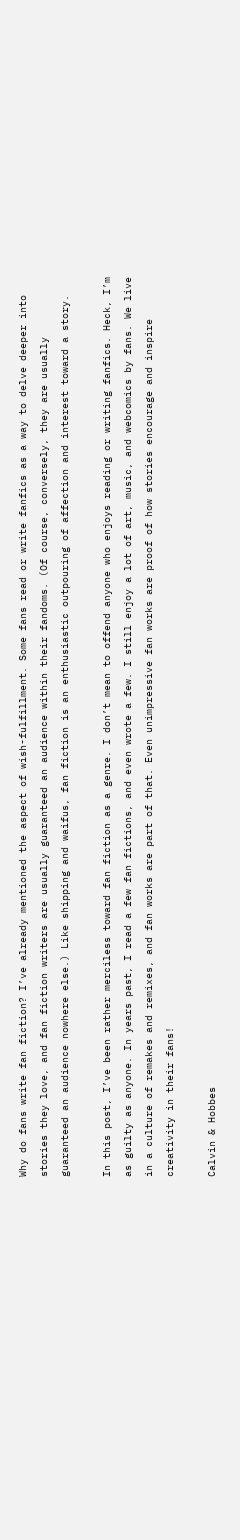Why do fans write fan fiction? I’ve already mentioned the aspect of wish-fulfillment. Some fans read or write fanfics as a way to delve deeper into stories they love, and fan fiction writers are usually guaranteed an audience within their fandoms. (Of course, conversely, they are usually guaranteed an audience nowhere else.) Like shipping and waifus, fan fiction is an enthusiastic outpouring of affection and interest toward a story.

In this post, I’ve been rather merciless toward fan fiction as a genre. I don’t mean to offend anyone who enjoys reading or writing fanfics. Heck, I’m as guilty as anyone. In years past, I read a few fan fictions, and even wrote a few. I still enjoy a lot of art, music, and webcomics by fans. We live in a culture of remakes and remixes, and fan works are part of that. Even unimpressive fan works are proof of how stories encourage and inspire creativity in their fans!

Calvin & Hobbes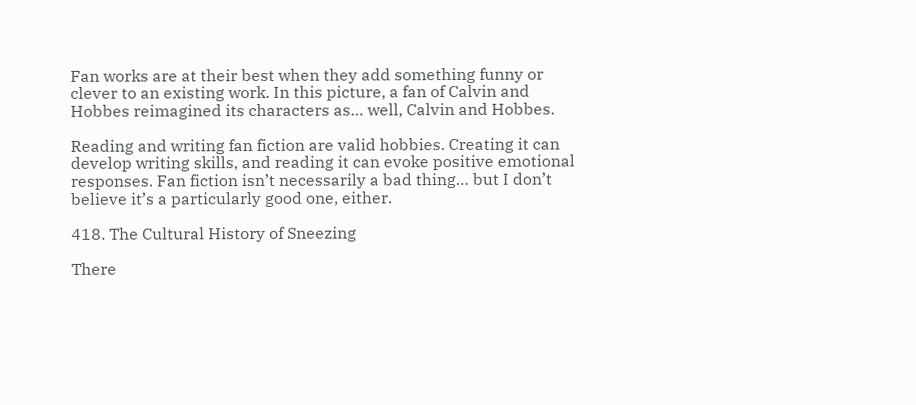Fan works are at their best when they add something funny or clever to an existing work. In this picture, a fan of Calvin and Hobbes reimagined its characters as… well, Calvin and Hobbes.

Reading and writing fan fiction are valid hobbies. Creating it can develop writing skills, and reading it can evoke positive emotional responses. Fan fiction isn’t necessarily a bad thing… but I don’t believe it’s a particularly good one, either.

418. The Cultural History of Sneezing

There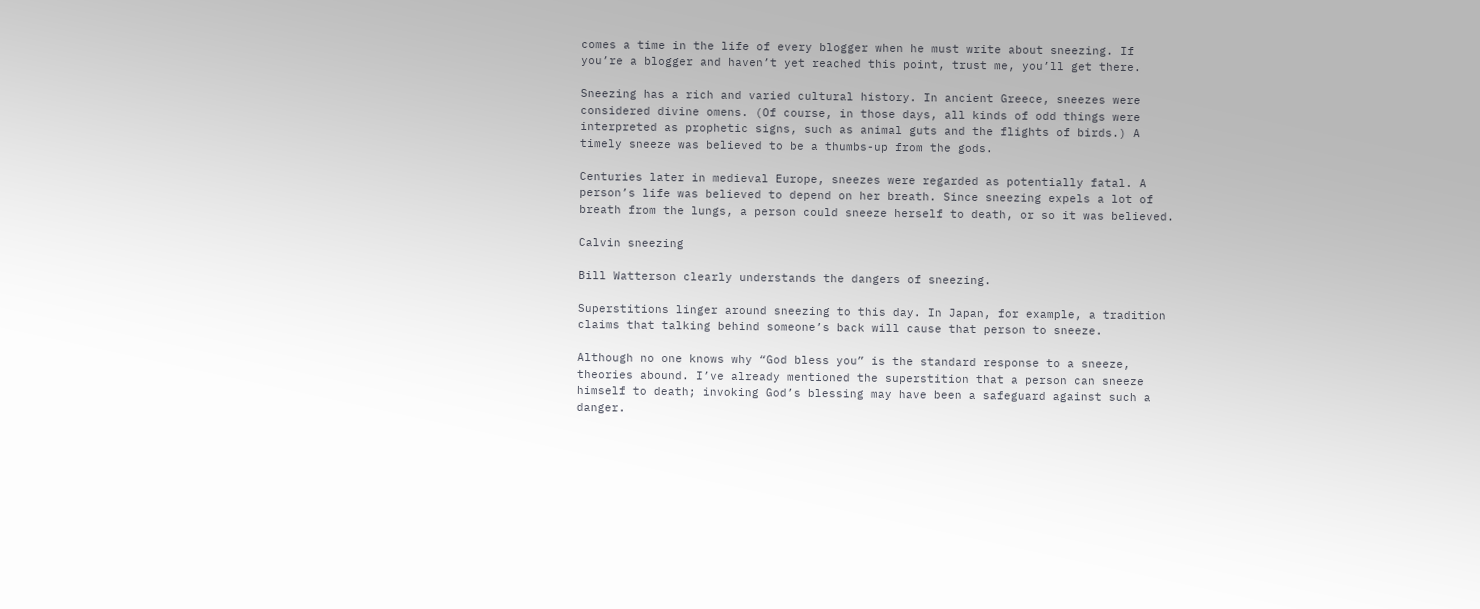comes a time in the life of every blogger when he must write about sneezing. If you’re a blogger and haven’t yet reached this point, trust me, you’ll get there.

Sneezing has a rich and varied cultural history. In ancient Greece, sneezes were considered divine omens. (Of course, in those days, all kinds of odd things were interpreted as prophetic signs, such as animal guts and the flights of birds.) A timely sneeze was believed to be a thumbs-up from the gods.

Centuries later in medieval Europe, sneezes were regarded as potentially fatal. A person’s life was believed to depend on her breath. Since sneezing expels a lot of breath from the lungs, a person could sneeze herself to death, or so it was believed.

Calvin sneezing

Bill Watterson clearly understands the dangers of sneezing.

Superstitions linger around sneezing to this day. In Japan, for example, a tradition claims that talking behind someone’s back will cause that person to sneeze.

Although no one knows why “God bless you” is the standard response to a sneeze, theories abound. I’ve already mentioned the superstition that a person can sneeze himself to death; invoking God’s blessing may have been a safeguard against such a danger.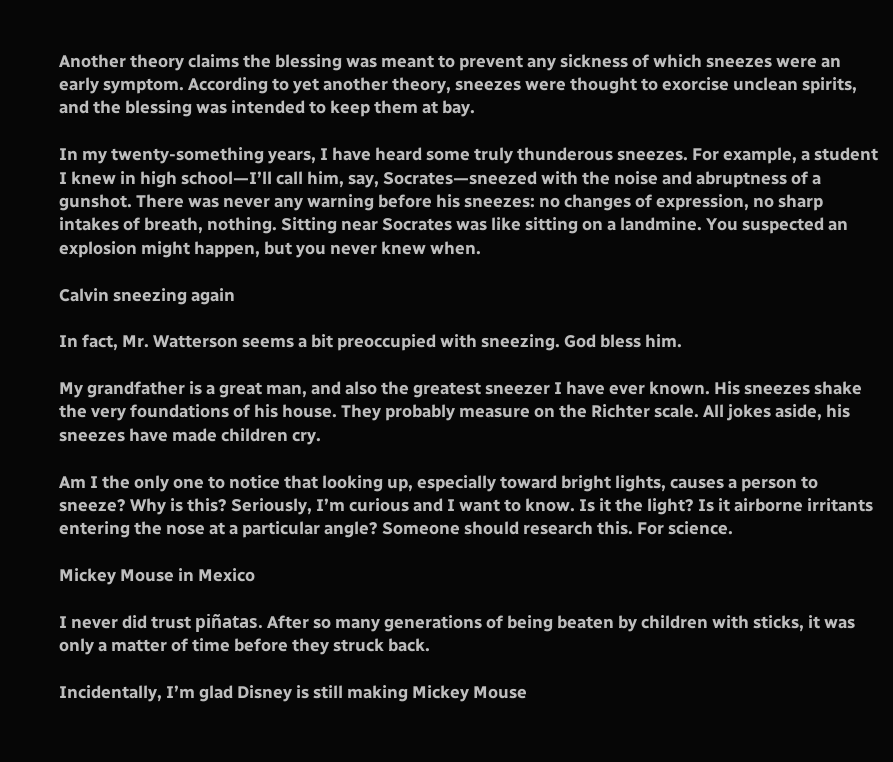Another theory claims the blessing was meant to prevent any sickness of which sneezes were an early symptom. According to yet another theory, sneezes were thought to exorcise unclean spirits, and the blessing was intended to keep them at bay.

In my twenty-something years, I have heard some truly thunderous sneezes. For example, a student I knew in high school—I’ll call him, say, Socrates—sneezed with the noise and abruptness of a gunshot. There was never any warning before his sneezes: no changes of expression, no sharp intakes of breath, nothing. Sitting near Socrates was like sitting on a landmine. You suspected an explosion might happen, but you never knew when.

Calvin sneezing again

In fact, Mr. Watterson seems a bit preoccupied with sneezing. God bless him.

My grandfather is a great man, and also the greatest sneezer I have ever known. His sneezes shake the very foundations of his house. They probably measure on the Richter scale. All jokes aside, his sneezes have made children cry.

Am I the only one to notice that looking up, especially toward bright lights, causes a person to sneeze? Why is this? Seriously, I’m curious and I want to know. Is it the light? Is it airborne irritants entering the nose at a particular angle? Someone should research this. For science.

Mickey Mouse in Mexico

I never did trust piñatas. After so many generations of being beaten by children with sticks, it was only a matter of time before they struck back.

Incidentally, I’m glad Disney is still making Mickey Mouse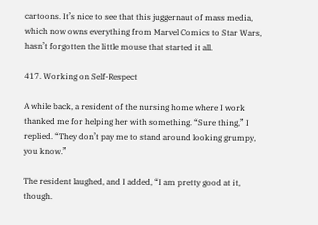cartoons. It’s nice to see that this juggernaut of mass media, which now owns everything from Marvel Comics to Star Wars, hasn’t forgotten the little mouse that started it all.

417. Working on Self-Respect

A while back, a resident of the nursing home where I work thanked me for helping her with something. “Sure thing,” I replied. “They don’t pay me to stand around looking grumpy, you know.”

The resident laughed, and I added, “I am pretty good at it, though.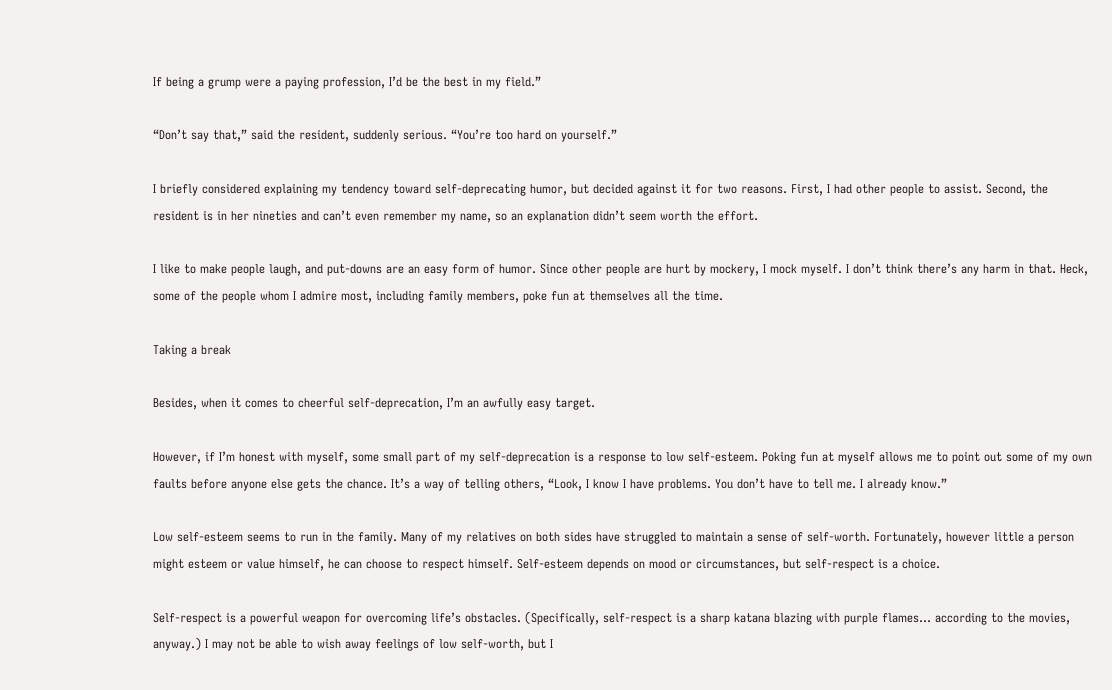If being a grump were a paying profession, I’d be the best in my field.”

“Don’t say that,” said the resident, suddenly serious. “You’re too hard on yourself.”

I briefly considered explaining my tendency toward self-deprecating humor, but decided against it for two reasons. First, I had other people to assist. Second, the resident is in her nineties and can’t even remember my name, so an explanation didn’t seem worth the effort.

I like to make people laugh, and put-downs are an easy form of humor. Since other people are hurt by mockery, I mock myself. I don’t think there’s any harm in that. Heck, some of the people whom I admire most, including family members, poke fun at themselves all the time.

Taking a break

Besides, when it comes to cheerful self-deprecation, I’m an awfully easy target.

However, if I’m honest with myself, some small part of my self-deprecation is a response to low self-esteem. Poking fun at myself allows me to point out some of my own faults before anyone else gets the chance. It’s a way of telling others, “Look, I know I have problems. You don’t have to tell me. I already know.”

Low self-esteem seems to run in the family. Many of my relatives on both sides have struggled to maintain a sense of self-worth. Fortunately, however little a person might esteem or value himself, he can choose to respect himself. Self-esteem depends on mood or circumstances, but self-respect is a choice.

Self-respect is a powerful weapon for overcoming life’s obstacles. (Specifically, self-respect is a sharp katana blazing with purple flames… according to the movies, anyway.) I may not be able to wish away feelings of low self-worth, but I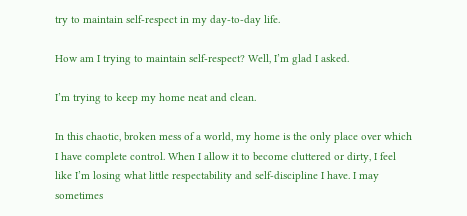try to maintain self-respect in my day-to-day life.

How am I trying to maintain self-respect? Well, I’m glad I asked.

I’m trying to keep my home neat and clean.

In this chaotic, broken mess of a world, my home is the only place over which I have complete control. When I allow it to become cluttered or dirty, I feel like I’m losing what little respectability and self-discipline I have. I may sometimes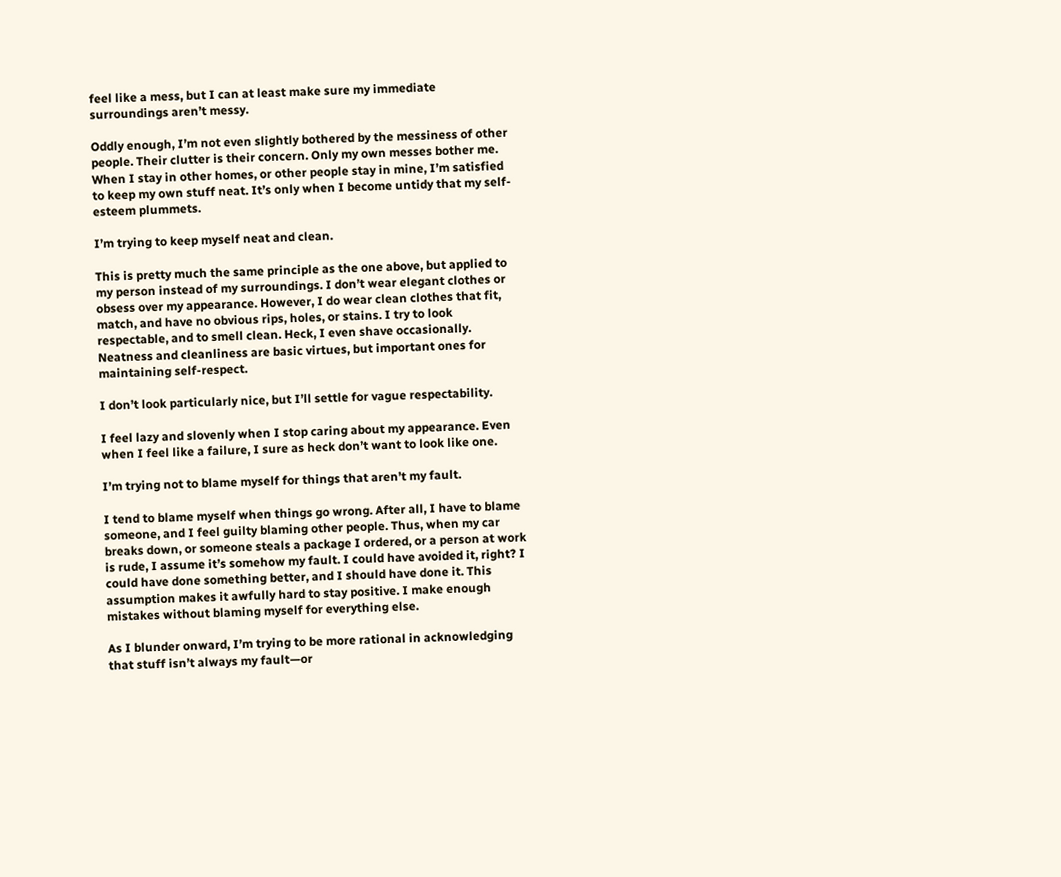feel like a mess, but I can at least make sure my immediate surroundings aren’t messy.

Oddly enough, I’m not even slightly bothered by the messiness of other people. Their clutter is their concern. Only my own messes bother me. When I stay in other homes, or other people stay in mine, I’m satisfied to keep my own stuff neat. It’s only when I become untidy that my self-esteem plummets.

I’m trying to keep myself neat and clean.

This is pretty much the same principle as the one above, but applied to my person instead of my surroundings. I don’t wear elegant clothes or obsess over my appearance. However, I do wear clean clothes that fit, match, and have no obvious rips, holes, or stains. I try to look respectable, and to smell clean. Heck, I even shave occasionally. Neatness and cleanliness are basic virtues, but important ones for maintaining self-respect.

I don’t look particularly nice, but I’ll settle for vague respectability.

I feel lazy and slovenly when I stop caring about my appearance. Even when I feel like a failure, I sure as heck don’t want to look like one.

I’m trying not to blame myself for things that aren’t my fault.

I tend to blame myself when things go wrong. After all, I have to blame someone, and I feel guilty blaming other people. Thus, when my car breaks down, or someone steals a package I ordered, or a person at work is rude, I assume it’s somehow my fault. I could have avoided it, right? I could have done something better, and I should have done it. This assumption makes it awfully hard to stay positive. I make enough mistakes without blaming myself for everything else.

As I blunder onward, I’m trying to be more rational in acknowledging that stuff isn’t always my fault—or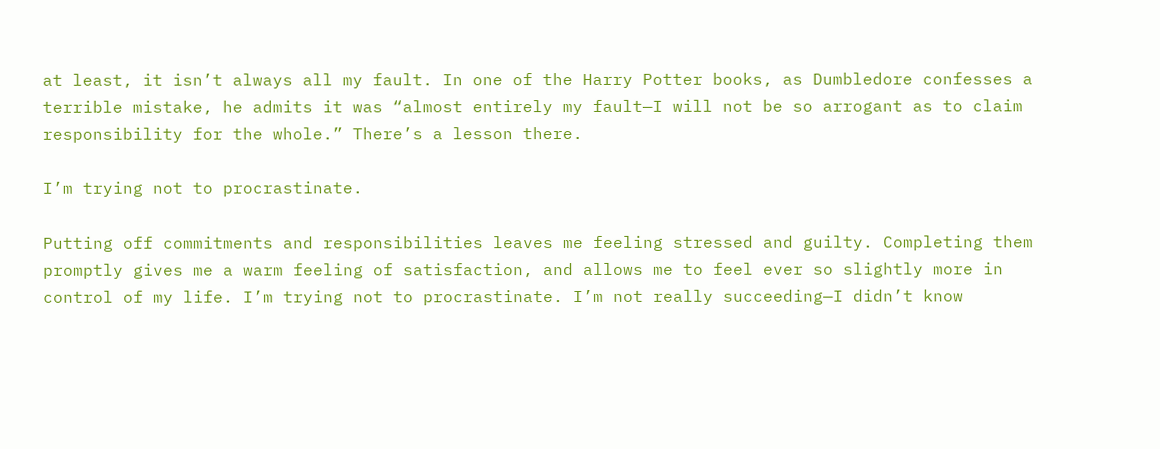at least, it isn’t always all my fault. In one of the Harry Potter books, as Dumbledore confesses a terrible mistake, he admits it was “almost entirely my fault—I will not be so arrogant as to claim responsibility for the whole.” There’s a lesson there.

I’m trying not to procrastinate.

Putting off commitments and responsibilities leaves me feeling stressed and guilty. Completing them promptly gives me a warm feeling of satisfaction, and allows me to feel ever so slightly more in control of my life. I’m trying not to procrastinate. I’m not really succeeding—I didn’t know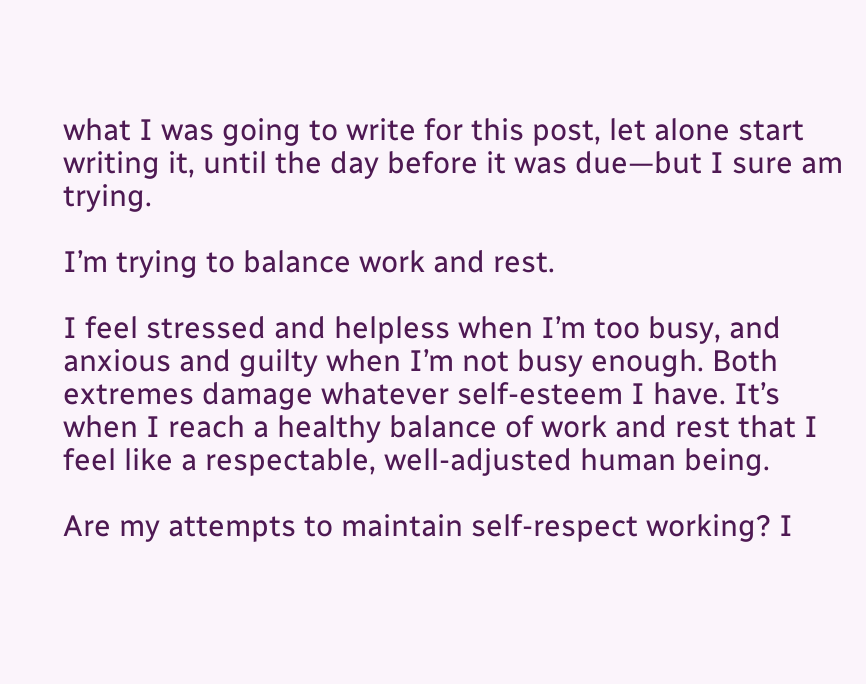what I was going to write for this post, let alone start writing it, until the day before it was due—but I sure am trying.

I’m trying to balance work and rest.

I feel stressed and helpless when I’m too busy, and anxious and guilty when I’m not busy enough. Both extremes damage whatever self-esteem I have. It’s when I reach a healthy balance of work and rest that I feel like a respectable, well-adjusted human being.

Are my attempts to maintain self-respect working? I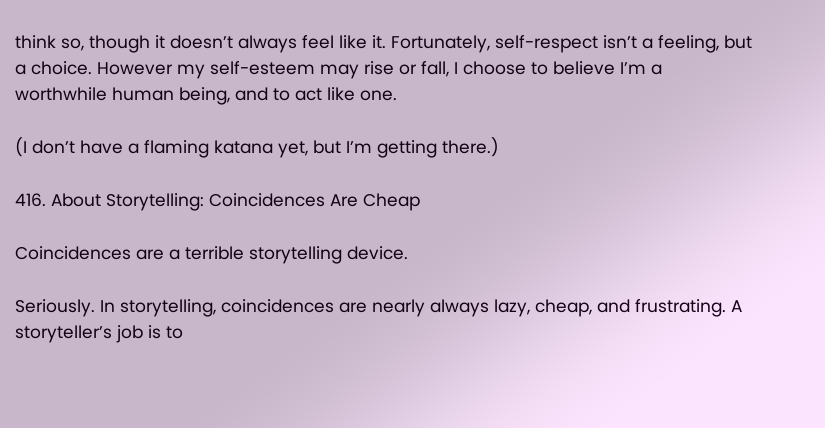think so, though it doesn’t always feel like it. Fortunately, self-respect isn’t a feeling, but a choice. However my self-esteem may rise or fall, I choose to believe I’m a worthwhile human being, and to act like one.

(I don’t have a flaming katana yet, but I’m getting there.)

416. About Storytelling: Coincidences Are Cheap

Coincidences are a terrible storytelling device.

Seriously. In storytelling, coincidences are nearly always lazy, cheap, and frustrating. A storyteller’s job is to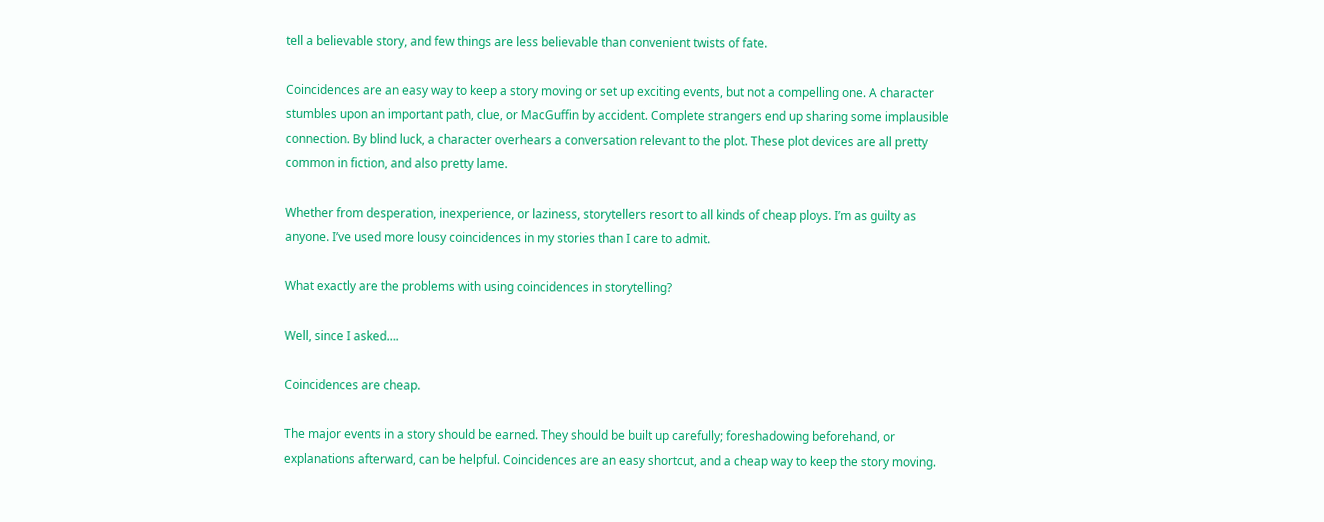tell a believable story, and few things are less believable than convenient twists of fate.

Coincidences are an easy way to keep a story moving or set up exciting events, but not a compelling one. A character stumbles upon an important path, clue, or MacGuffin by accident. Complete strangers end up sharing some implausible connection. By blind luck, a character overhears a conversation relevant to the plot. These plot devices are all pretty common in fiction, and also pretty lame.

Whether from desperation, inexperience, or laziness, storytellers resort to all kinds of cheap ploys. I’m as guilty as anyone. I’ve used more lousy coincidences in my stories than I care to admit.

What exactly are the problems with using coincidences in storytelling?

Well, since I asked….

Coincidences are cheap.

The major events in a story should be earned. They should be built up carefully; foreshadowing beforehand, or explanations afterward, can be helpful. Coincidences are an easy shortcut, and a cheap way to keep the story moving.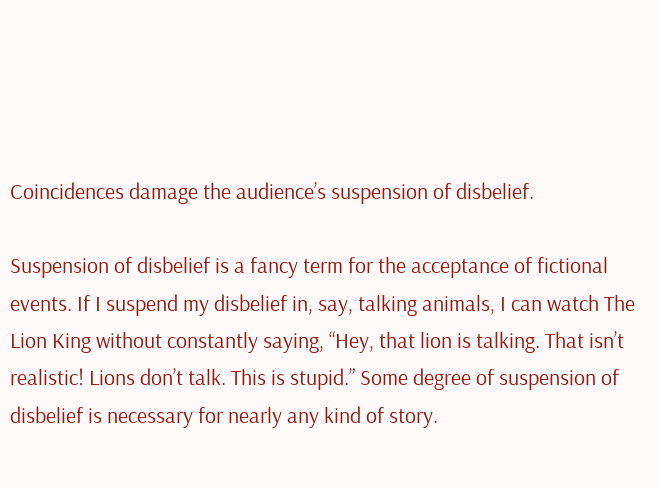Coincidences damage the audience’s suspension of disbelief.

Suspension of disbelief is a fancy term for the acceptance of fictional events. If I suspend my disbelief in, say, talking animals, I can watch The Lion King without constantly saying, “Hey, that lion is talking. That isn’t realistic! Lions don’t talk. This is stupid.” Some degree of suspension of disbelief is necessary for nearly any kind of story.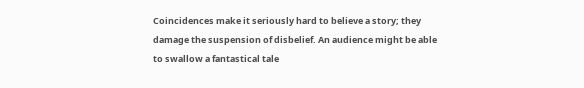Coincidences make it seriously hard to believe a story; they damage the suspension of disbelief. An audience might be able to swallow a fantastical tale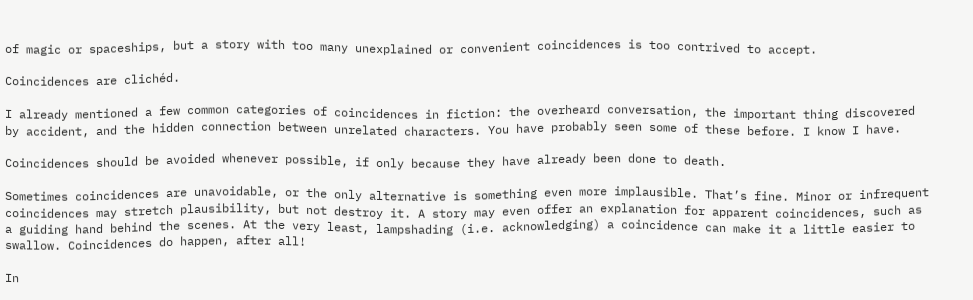of magic or spaceships, but a story with too many unexplained or convenient coincidences is too contrived to accept.

Coincidences are clichéd.

I already mentioned a few common categories of coincidences in fiction: the overheard conversation, the important thing discovered by accident, and the hidden connection between unrelated characters. You have probably seen some of these before. I know I have.

Coincidences should be avoided whenever possible, if only because they have already been done to death.

Sometimes coincidences are unavoidable, or the only alternative is something even more implausible. That’s fine. Minor or infrequent coincidences may stretch plausibility, but not destroy it. A story may even offer an explanation for apparent coincidences, such as a guiding hand behind the scenes. At the very least, lampshading (i.e. acknowledging) a coincidence can make it a little easier to swallow. Coincidences do happen, after all!

In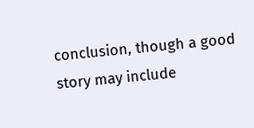conclusion, though a good story may include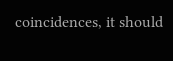coincidences, it should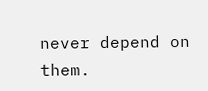never depend on them.